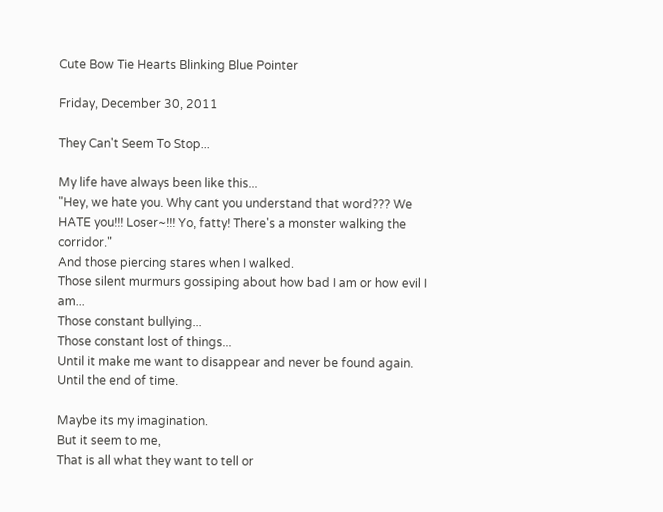Cute Bow Tie Hearts Blinking Blue Pointer

Friday, December 30, 2011

They Can't Seem To Stop...

My life have always been like this...
"Hey, we hate you. Why cant you understand that word??? We HATE you!!! Loser~!!! Yo, fatty! There's a monster walking the corridor."
And those piercing stares when I walked.
Those silent murmurs gossiping about how bad I am or how evil I am...
Those constant bullying...
Those constant lost of things...
Until it make me want to disappear and never be found again.
Until the end of time.

Maybe its my imagination.
But it seem to me,
That is all what they want to tell or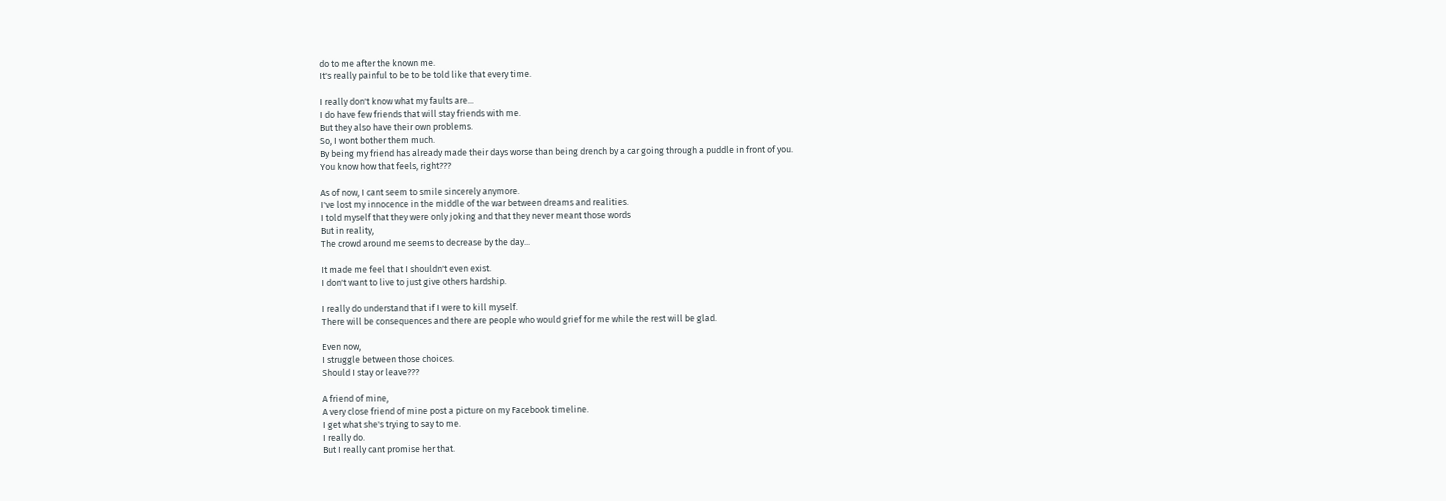do to me after the known me.
It's really painful to be to be told like that every time.

I really don't know what my faults are...
I do have few friends that will stay friends with me.
But they also have their own problems.
So, I wont bother them much.
By being my friend has already made their days worse than being drench by a car going through a puddle in front of you.
You know how that feels, right???

As of now, I cant seem to smile sincerely anymore.
I've lost my innocence in the middle of the war between dreams and realities.
I told myself that they were only joking and that they never meant those words
But in reality,
The crowd around me seems to decrease by the day...

It made me feel that I shouldn't even exist.
I don't want to live to just give others hardship.

I really do understand that if I were to kill myself.
There will be consequences and there are people who would grief for me while the rest will be glad.

Even now,
I struggle between those choices.
Should I stay or leave???

A friend of mine,
A very close friend of mine post a picture on my Facebook timeline.
I get what she's trying to say to me.
I really do.
But I really cant promise her that.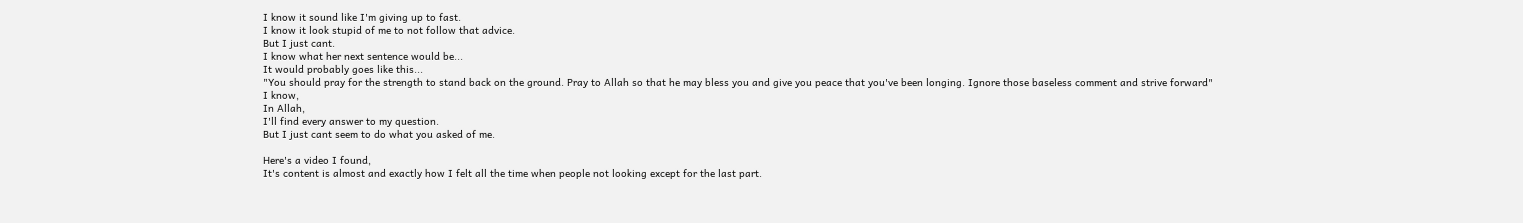I know it sound like I'm giving up to fast.
I know it look stupid of me to not follow that advice.
But I just cant.
I know what her next sentence would be...
It would probably goes like this...
"You should pray for the strength to stand back on the ground. Pray to Allah so that he may bless you and give you peace that you've been longing. Ignore those baseless comment and strive forward"
I know,
In Allah,
I'll find every answer to my question.
But I just cant seem to do what you asked of me.

Here's a video I found,
It's content is almost and exactly how I felt all the time when people not looking except for the last part.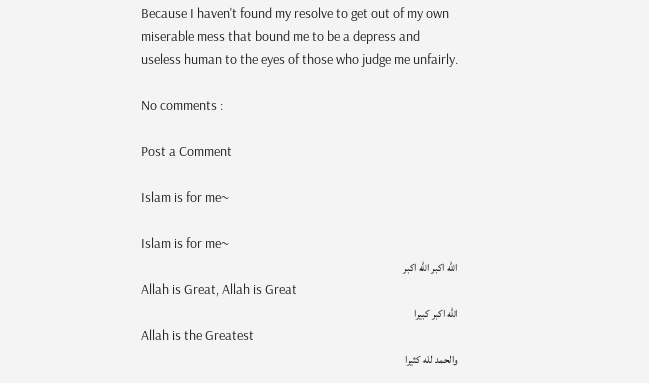Because I haven't found my resolve to get out of my own miserable mess that bound me to be a depress and useless human to the eyes of those who judge me unfairly.

No comments :

Post a Comment

Islam is for me~

Islam is for me~
الله اكبر الله اكبر
Allah is Great, Allah is Great
الله اكبر كبيرا
Allah is the Greatest
والحمد لله كثيرا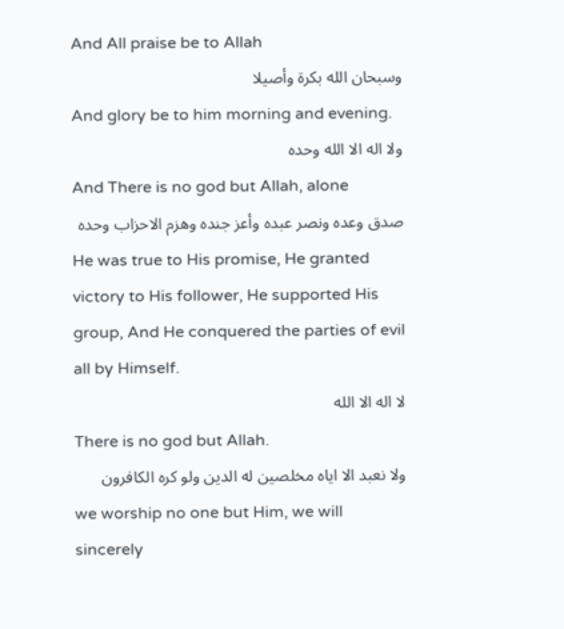And All praise be to Allah
وسبحان الله بكرة وأصيلا
And glory be to him morning and evening.
ولا اله الا الله وحده
And There is no god but Allah, alone
صدق وعده ونصر عبده وأعز جنده وهزم الاحزاب وحده
He was true to His promise, He granted victory to His follower, He supported His group, And He conquered the parties of evil all by Himself.
لا اله الا الله
There is no god but Allah.
ولا نعبد الا اياه مخلصين له الدين ولو كره الكافرون
we worship no one but Him, we will sincerely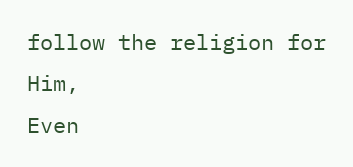follow the religion for Him,
Even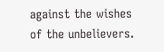against the wishes of the unbelievers.